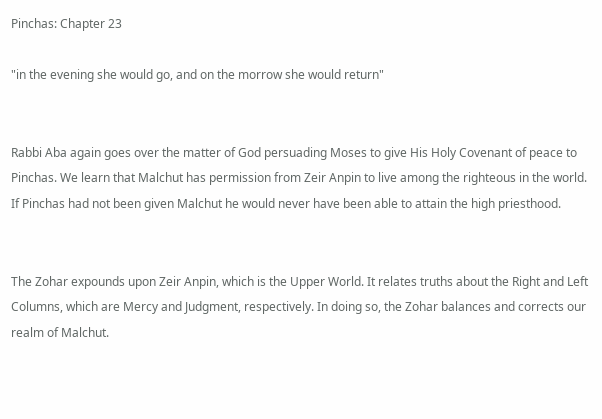Pinchas: Chapter 23

"in the evening she would go, and on the morrow she would return"


Rabbi Aba again goes over the matter of God persuading Moses to give His Holy Covenant of peace to Pinchas. We learn that Malchut has permission from Zeir Anpin to live among the righteous in the world. If Pinchas had not been given Malchut he would never have been able to attain the high priesthood.


The Zohar expounds upon Zeir Anpin, which is the Upper World. It relates truths about the Right and Left Columns, which are Mercy and Judgment, respectively. In doing so, the Zohar balances and corrects our realm of Malchut.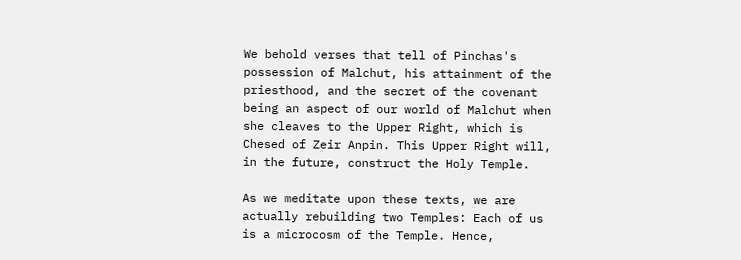We behold verses that tell of Pinchas's possession of Malchut, his attainment of the priesthood, and the secret of the covenant being an aspect of our world of Malchut when she cleaves to the Upper Right, which is Chesed of Zeir Anpin. This Upper Right will, in the future, construct the Holy Temple.

As we meditate upon these texts, we are actually rebuilding two Temples: Each of us is a microcosm of the Temple. Hence,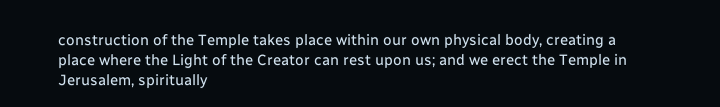construction of the Temple takes place within our own physical body, creating a place where the Light of the Creator can rest upon us; and we erect the Temple in Jerusalem, spiritually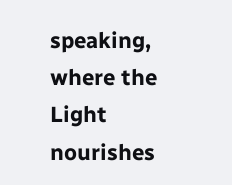speaking, where the Light nourishes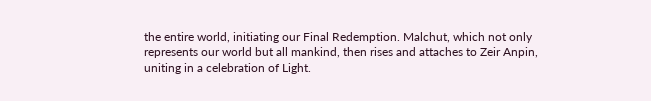the entire world, initiating our Final Redemption. Malchut, which not only represents our world but all mankind, then rises and attaches to Zeir Anpin, uniting in a celebration of Light.